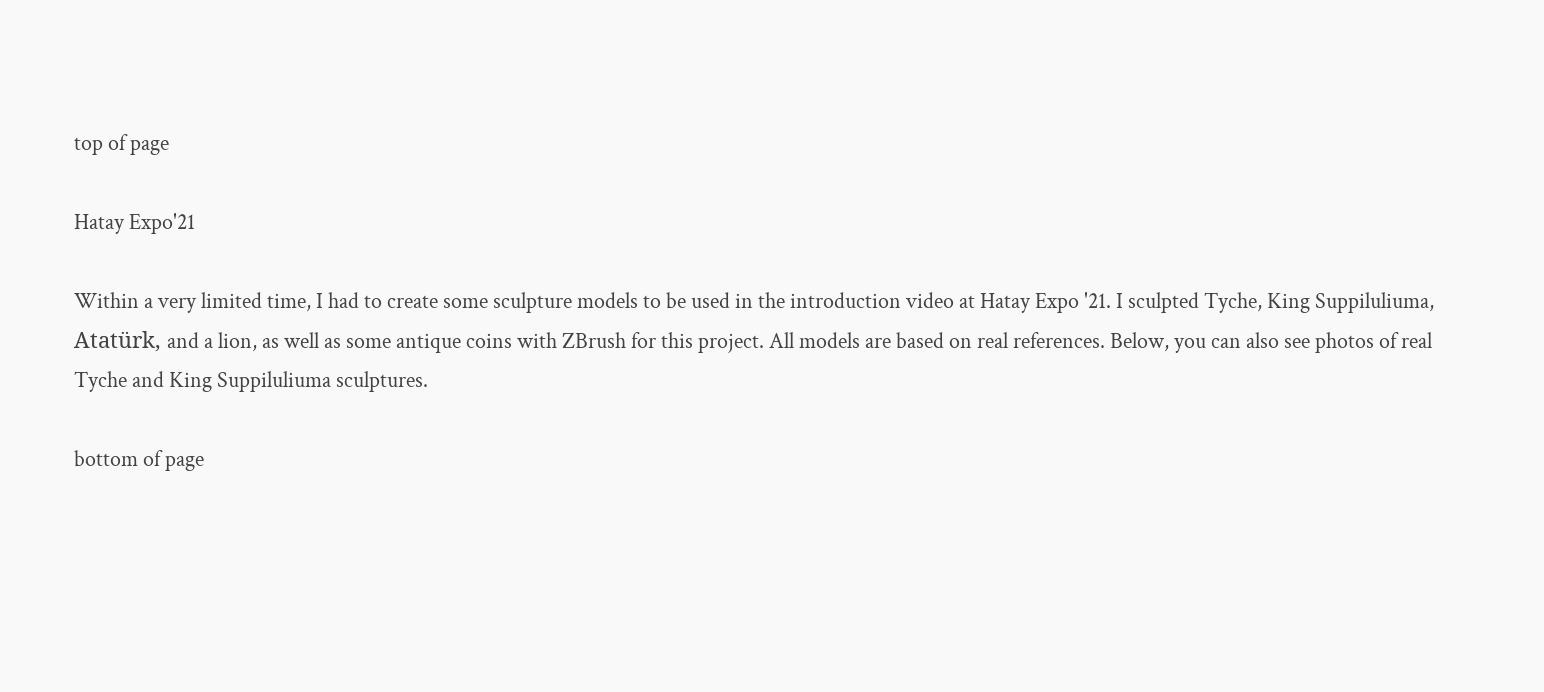top of page

Hatay Expo'21

Within a very limited time, I had to create some sculpture models to be used in the introduction video at Hatay Expo '21. I sculpted Tyche, King Suppiluliuma, Atatürk, and a lion, as well as some antique coins with ZBrush for this project. All models are based on real references. Below, you can also see photos of real Tyche and King Suppiluliuma sculptures.

bottom of page